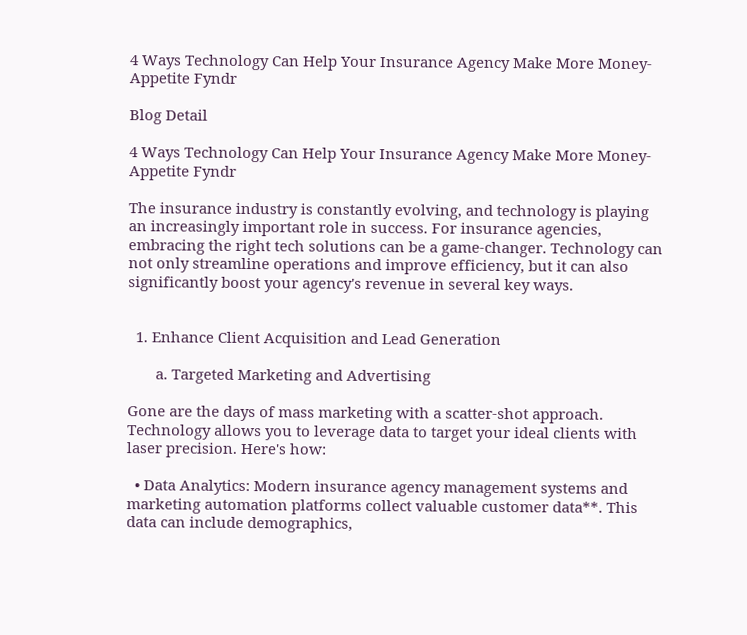4 Ways Technology Can Help Your Insurance Agency Make More Money- Appetite Fyndr

Blog Detail

4 Ways Technology Can Help Your Insurance Agency Make More Money- Appetite Fyndr

The insurance industry is constantly evolving, and technology is playing an increasingly important role in success. For insurance agencies, embracing the right tech solutions can be a game-changer. Technology can not only streamline operations and improve efficiency, but it can also significantly boost your agency's revenue in several key ways.


  1. Enhance Client Acquisition and Lead Generation

       a. Targeted Marketing and Advertising

Gone are the days of mass marketing with a scatter-shot approach. Technology allows you to leverage data to target your ideal clients with laser precision. Here's how:

  • Data Analytics: Modern insurance agency management systems and marketing automation platforms collect valuable customer data**. This data can include demographics,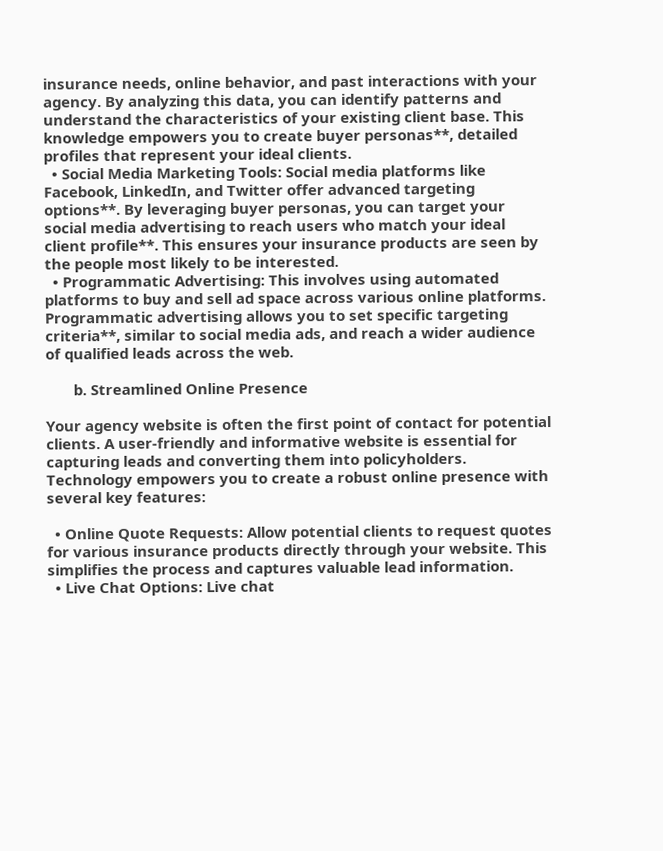insurance needs, online behavior, and past interactions with your agency. By analyzing this data, you can identify patterns and understand the characteristics of your existing client base. This knowledge empowers you to create buyer personas**, detailed profiles that represent your ideal clients.
  • Social Media Marketing Tools: Social media platforms like Facebook, LinkedIn, and Twitter offer advanced targeting options**. By leveraging buyer personas, you can target your social media advertising to reach users who match your ideal client profile**. This ensures your insurance products are seen by the people most likely to be interested.
  • Programmatic Advertising: This involves using automated platforms to buy and sell ad space across various online platforms. Programmatic advertising allows you to set specific targeting criteria**, similar to social media ads, and reach a wider audience of qualified leads across the web.

       b. Streamlined Online Presence

Your agency website is often the first point of contact for potential clients. A user-friendly and informative website is essential for capturing leads and converting them into policyholders. Technology empowers you to create a robust online presence with several key features:

  • Online Quote Requests: Allow potential clients to request quotes for various insurance products directly through your website. This simplifies the process and captures valuable lead information.
  • Live Chat Options: Live chat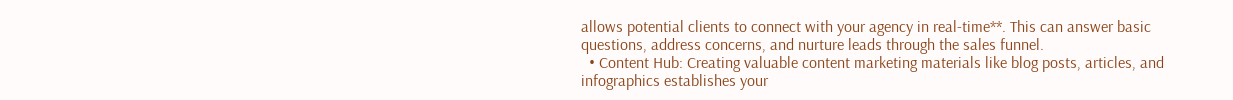allows potential clients to connect with your agency in real-time**. This can answer basic questions, address concerns, and nurture leads through the sales funnel.
  • Content Hub: Creating valuable content marketing materials like blog posts, articles, and infographics establishes your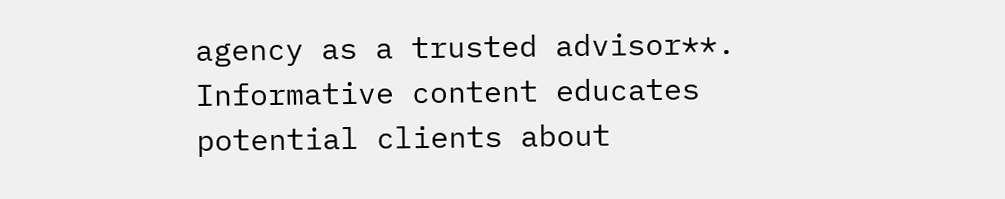agency as a trusted advisor**. Informative content educates potential clients about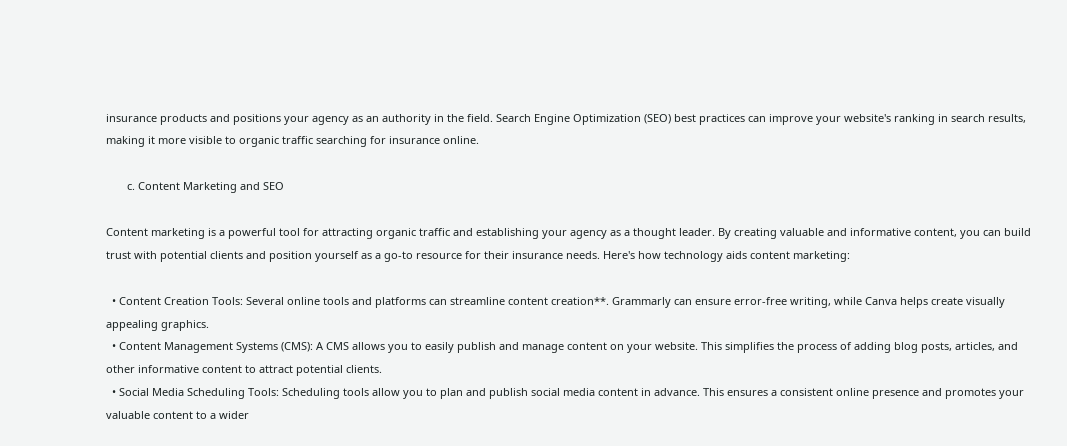insurance products and positions your agency as an authority in the field. Search Engine Optimization (SEO) best practices can improve your website's ranking in search results, making it more visible to organic traffic searching for insurance online.

       c. Content Marketing and SEO

Content marketing is a powerful tool for attracting organic traffic and establishing your agency as a thought leader. By creating valuable and informative content, you can build trust with potential clients and position yourself as a go-to resource for their insurance needs. Here's how technology aids content marketing:

  • Content Creation Tools: Several online tools and platforms can streamline content creation**. Grammarly can ensure error-free writing, while Canva helps create visually appealing graphics.
  • Content Management Systems (CMS): A CMS allows you to easily publish and manage content on your website. This simplifies the process of adding blog posts, articles, and other informative content to attract potential clients.
  • Social Media Scheduling Tools: Scheduling tools allow you to plan and publish social media content in advance. This ensures a consistent online presence and promotes your valuable content to a wider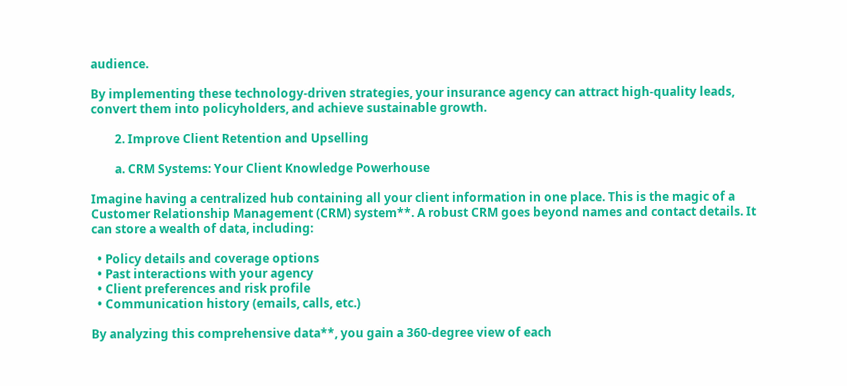audience.

By implementing these technology-driven strategies, your insurance agency can attract high-quality leads, convert them into policyholders, and achieve sustainable growth.

        2. Improve Client Retention and Upselling

        a. CRM Systems: Your Client Knowledge Powerhouse

Imagine having a centralized hub containing all your client information in one place. This is the magic of a Customer Relationship Management (CRM) system**. A robust CRM goes beyond names and contact details. It can store a wealth of data, including:

  • Policy details and coverage options
  • Past interactions with your agency
  • Client preferences and risk profile
  • Communication history (emails, calls, etc.)

By analyzing this comprehensive data**, you gain a 360-degree view of each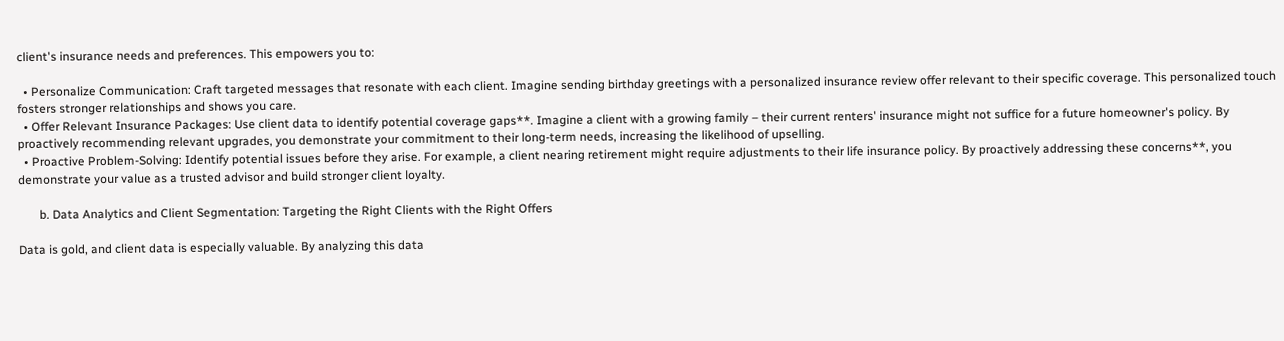client's insurance needs and preferences. This empowers you to:

  • Personalize Communication: Craft targeted messages that resonate with each client. Imagine sending birthday greetings with a personalized insurance review offer relevant to their specific coverage. This personalized touch fosters stronger relationships and shows you care.
  • Offer Relevant Insurance Packages: Use client data to identify potential coverage gaps**. Imagine a client with a growing family – their current renters' insurance might not suffice for a future homeowner's policy. By proactively recommending relevant upgrades, you demonstrate your commitment to their long-term needs, increasing the likelihood of upselling.
  • Proactive Problem-Solving: Identify potential issues before they arise. For example, a client nearing retirement might require adjustments to their life insurance policy. By proactively addressing these concerns**, you demonstrate your value as a trusted advisor and build stronger client loyalty.

       b. Data Analytics and Client Segmentation: Targeting the Right Clients with the Right Offers

Data is gold, and client data is especially valuable. By analyzing this data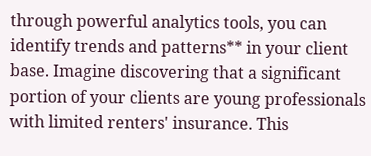through powerful analytics tools, you can identify trends and patterns** in your client base. Imagine discovering that a significant portion of your clients are young professionals with limited renters' insurance. This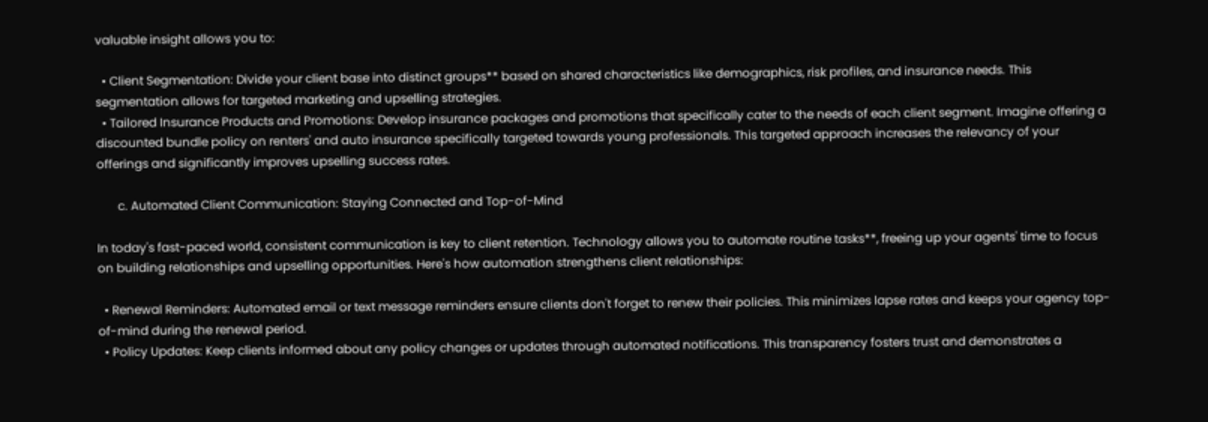valuable insight allows you to:

  • Client Segmentation: Divide your client base into distinct groups** based on shared characteristics like demographics, risk profiles, and insurance needs. This segmentation allows for targeted marketing and upselling strategies.
  • Tailored Insurance Products and Promotions: Develop insurance packages and promotions that specifically cater to the needs of each client segment. Imagine offering a discounted bundle policy on renters' and auto insurance specifically targeted towards young professionals. This targeted approach increases the relevancy of your offerings and significantly improves upselling success rates.

       c. Automated Client Communication: Staying Connected and Top-of-Mind

In today's fast-paced world, consistent communication is key to client retention. Technology allows you to automate routine tasks**, freeing up your agents' time to focus on building relationships and upselling opportunities. Here's how automation strengthens client relationships:

  • Renewal Reminders: Automated email or text message reminders ensure clients don't forget to renew their policies. This minimizes lapse rates and keeps your agency top-of-mind during the renewal period.
  • Policy Updates: Keep clients informed about any policy changes or updates through automated notifications. This transparency fosters trust and demonstrates a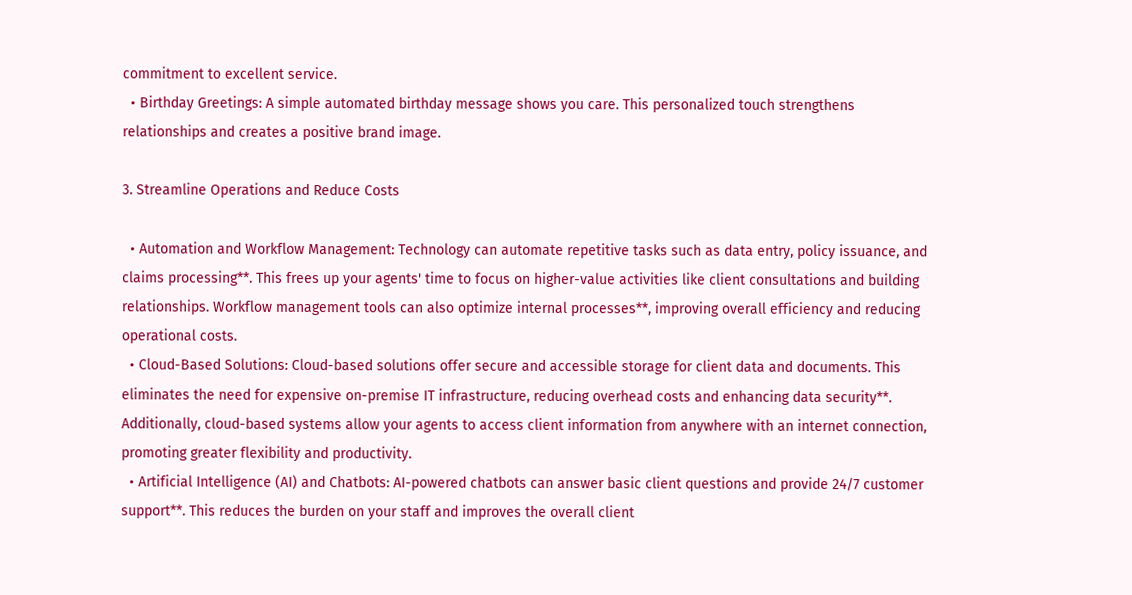commitment to excellent service.
  • Birthday Greetings: A simple automated birthday message shows you care. This personalized touch strengthens relationships and creates a positive brand image.

3. Streamline Operations and Reduce Costs

  • Automation and Workflow Management: Technology can automate repetitive tasks such as data entry, policy issuance, and claims processing**. This frees up your agents' time to focus on higher-value activities like client consultations and building relationships. Workflow management tools can also optimize internal processes**, improving overall efficiency and reducing operational costs.
  • Cloud-Based Solutions: Cloud-based solutions offer secure and accessible storage for client data and documents. This eliminates the need for expensive on-premise IT infrastructure, reducing overhead costs and enhancing data security**. Additionally, cloud-based systems allow your agents to access client information from anywhere with an internet connection, promoting greater flexibility and productivity.
  • Artificial Intelligence (AI) and Chatbots: AI-powered chatbots can answer basic client questions and provide 24/7 customer support**. This reduces the burden on your staff and improves the overall client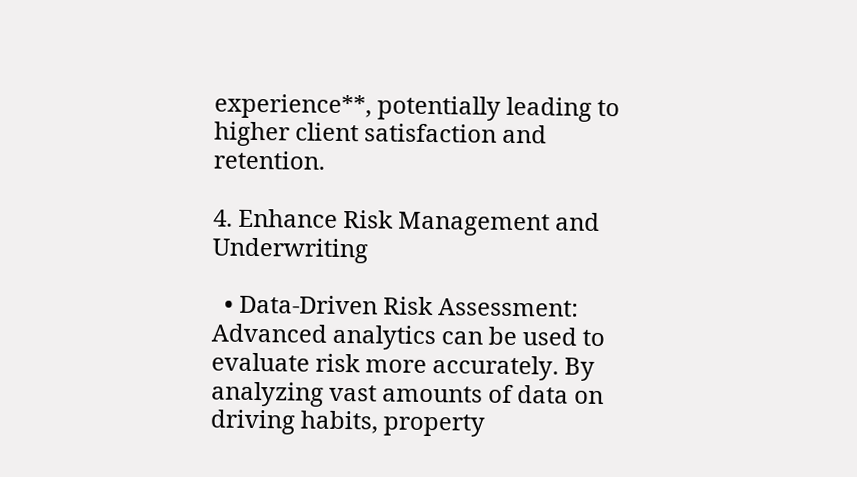experience**, potentially leading to higher client satisfaction and retention.

4. Enhance Risk Management and Underwriting

  • Data-Driven Risk Assessment: Advanced analytics can be used to evaluate risk more accurately. By analyzing vast amounts of data on driving habits, property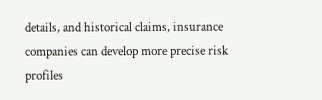details, and historical claims, insurance companies can develop more precise risk profiles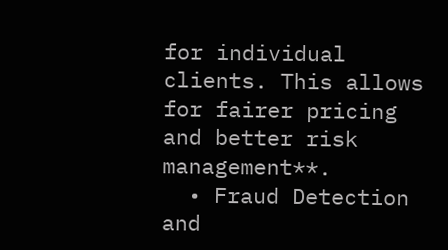for individual clients. This allows for fairer pricing and better risk management**.
  • Fraud Detection and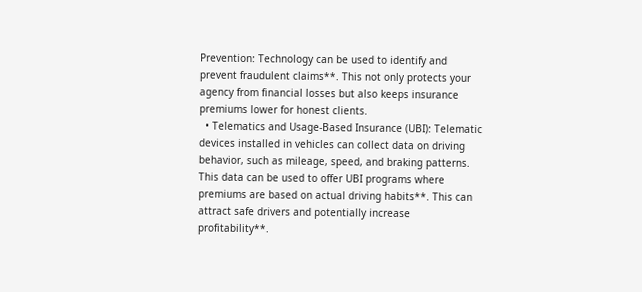Prevention: Technology can be used to identify and prevent fraudulent claims**. This not only protects your agency from financial losses but also keeps insurance premiums lower for honest clients.
  • Telematics and Usage-Based Insurance (UBI): Telematic devices installed in vehicles can collect data on driving behavior, such as mileage, speed, and braking patterns. This data can be used to offer UBI programs where premiums are based on actual driving habits**. This can attract safe drivers and potentially increase profitability**.